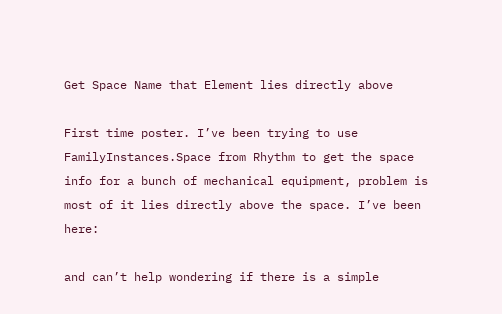Get Space Name that Element lies directly above

First time poster. I’ve been trying to use FamilyInstances.Space from Rhythm to get the space info for a bunch of mechanical equipment, problem is most of it lies directly above the space. I’ve been here:

and can’t help wondering if there is a simple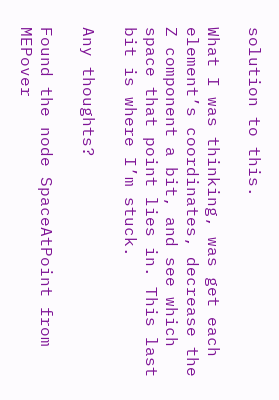solution to this.

What I was thinking, was get each element’s coordinates, decrease the Z component a bit, and see which space that point lies in. This last bit is where I’m stuck.

Any thoughts?

Found the node SpaceAtPoint from MEPover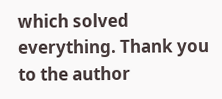which solved everything. Thank you to the author